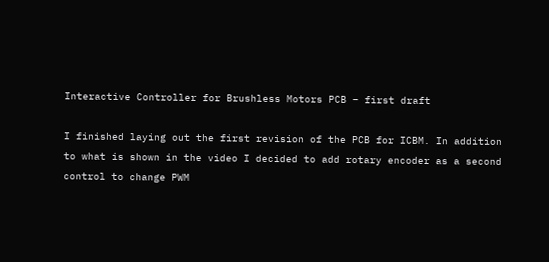Interactive Controller for Brushless Motors PCB – first draft

I finished laying out the first revision of the PCB for ICBM. In addition to what is shown in the video I decided to add rotary encoder as a second control to change PWM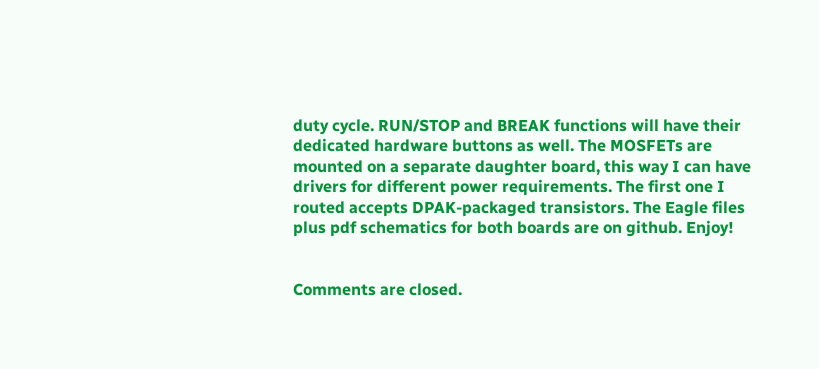duty cycle. RUN/STOP and BREAK functions will have their dedicated hardware buttons as well. The MOSFETs are mounted on a separate daughter board, this way I can have drivers for different power requirements. The first one I routed accepts DPAK-packaged transistors. The Eagle files plus pdf schematics for both boards are on github. Enjoy!


Comments are closed.